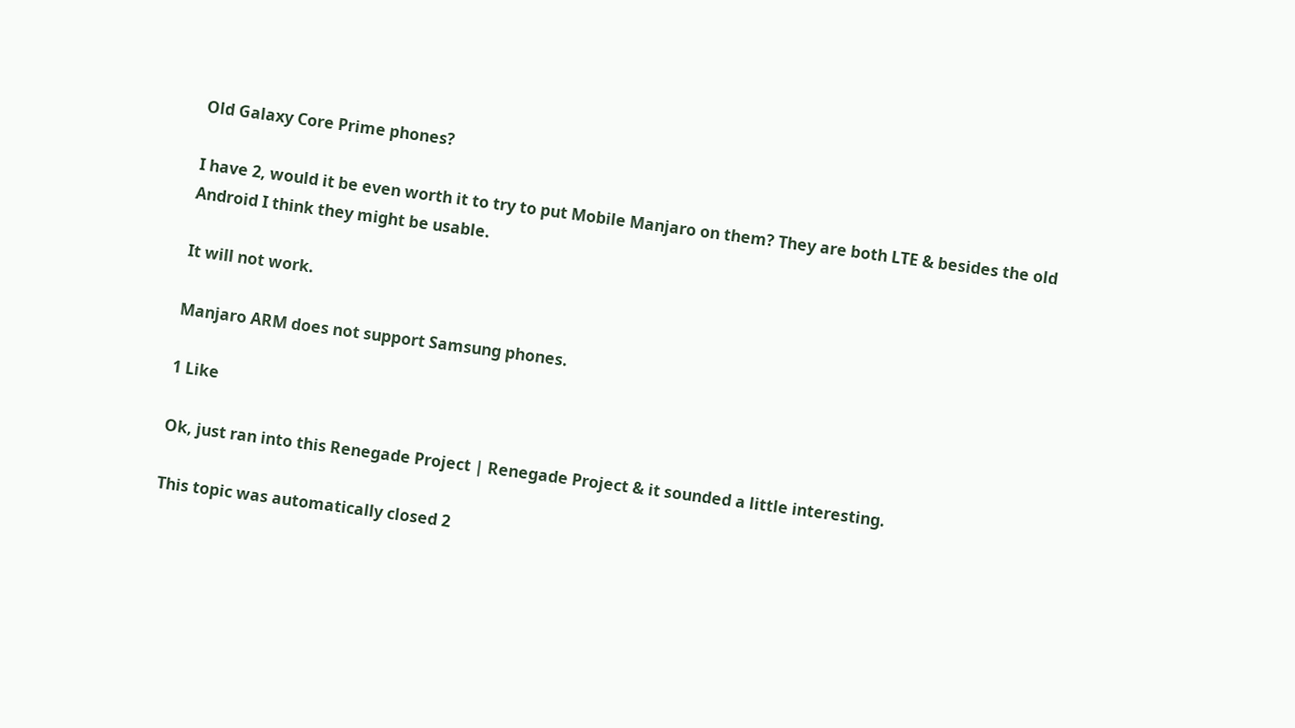Old Galaxy Core Prime phones?

I have 2, would it be even worth it to try to put Mobile Manjaro on them? They are both LTE & besides the old Android I think they might be usable.

It will not work.

Manjaro ARM does not support Samsung phones.

1 Like

Ok, just ran into this Renegade Project | Renegade Project & it sounded a little interesting.

This topic was automatically closed 2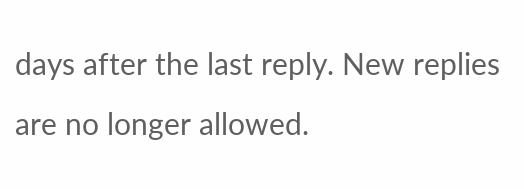days after the last reply. New replies are no longer allowed.